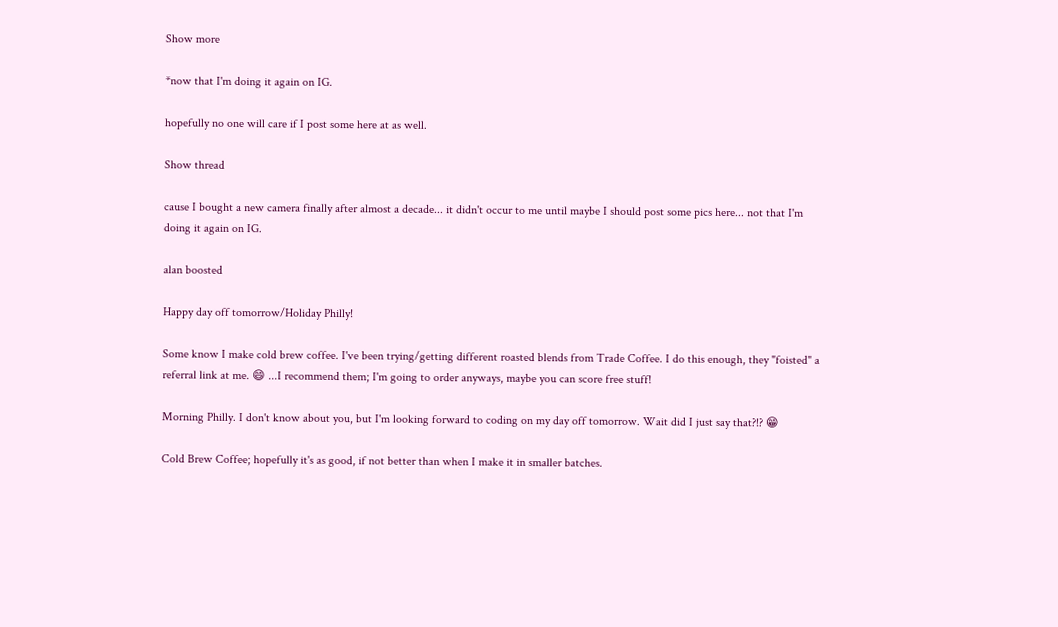Show more

*now that I'm doing it again on IG.

hopefully no one will care if I post some here at as well.

Show thread

cause I bought a new camera finally after almost a decade... it didn't occur to me until maybe I should post some pics here... not that I'm doing it again on IG.

alan boosted

Happy day off tomorrow/Holiday Philly!

Some know I make cold brew coffee. I've been trying/getting different roasted blends from Trade Coffee. I do this enough, they "foisted" a referral link at me. 😄 ...I recommend them; I'm going to order anyways, maybe you can score free stuff!

Morning Philly. I don't know about you, but I'm looking forward to coding on my day off tomorrow. Wait did I just say that?!? 😁

Cold Brew Coffee; hopefully it's as good, if not better than when I make it in smaller batches.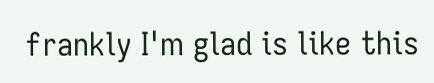frankly I'm glad is like this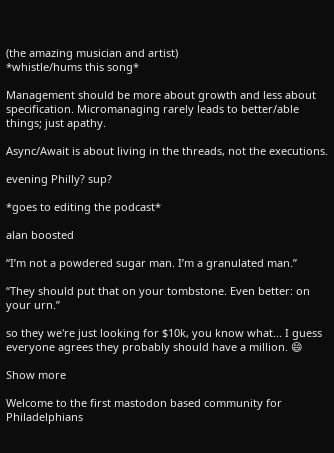(the amazing musician and artist)
*whistle/hums this song*

Management should be more about growth and less about specification. Micromanaging rarely leads to better/able things; just apathy.

Async/Await is about living in the threads, not the executions.

evening Philly? sup?

*goes to editing the podcast*

alan boosted

“I’m not a powdered sugar man. I’m a granulated man.”

“They should put that on your tombstone. Even better: on your urn.”

so they we're just looking for $10k, you know what... I guess everyone agrees they probably should have a million. 😄

Show more

Welcome to the first mastodon based community for Philadelphians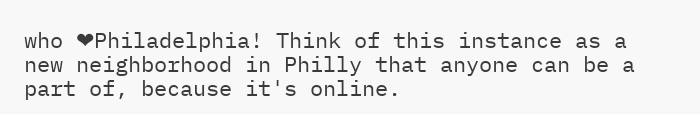who ❤Philadelphia! Think of this instance as a new neighborhood in Philly that anyone can be a part of, because it's online.